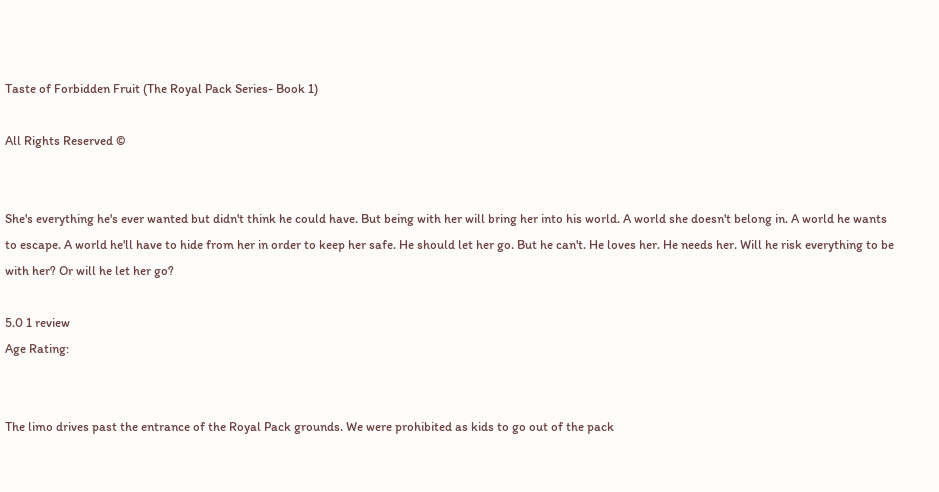Taste of Forbidden Fruit (The Royal Pack Series- Book 1)

All Rights Reserved ©


She's everything he's ever wanted but didn't think he could have. But being with her will bring her into his world. A world she doesn't belong in. A world he wants to escape. A world he'll have to hide from her in order to keep her safe. He should let her go. But he can't. He loves her. He needs her. Will he risk everything to be with her? Or will he let her go?

5.0 1 review
Age Rating:


The limo drives past the entrance of the Royal Pack grounds. We were prohibited as kids to go out of the pack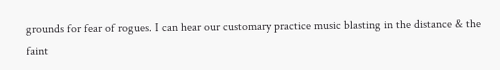grounds for fear of rogues. I can hear our customary practice music blasting in the distance & the faint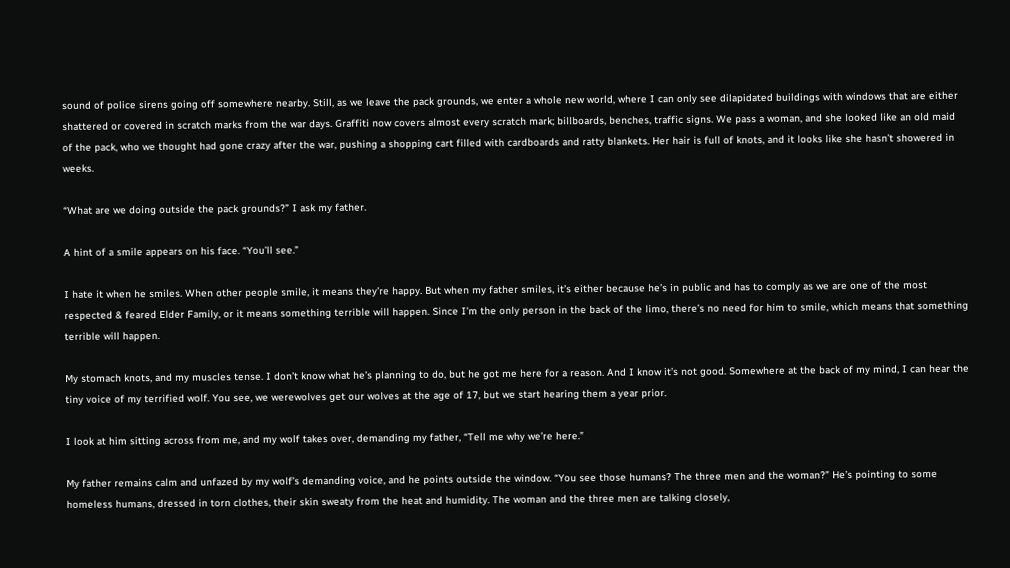sound of police sirens going off somewhere nearby. Still, as we leave the pack grounds, we enter a whole new world, where I can only see dilapidated buildings with windows that are either shattered or covered in scratch marks from the war days. Graffiti now covers almost every scratch mark; billboards, benches, traffic signs. We pass a woman, and she looked like an old maid of the pack, who we thought had gone crazy after the war, pushing a shopping cart filled with cardboards and ratty blankets. Her hair is full of knots, and it looks like she hasn’t showered in weeks.

“What are we doing outside the pack grounds?” I ask my father.

A hint of a smile appears on his face. “You’ll see.”

I hate it when he smiles. When other people smile, it means they’re happy. But when my father smiles, it’s either because he’s in public and has to comply as we are one of the most respected & feared Elder Family, or it means something terrible will happen. Since I’m the only person in the back of the limo, there’s no need for him to smile, which means that something terrible will happen.

My stomach knots, and my muscles tense. I don’t know what he’s planning to do, but he got me here for a reason. And I know it’s not good. Somewhere at the back of my mind, I can hear the tiny voice of my terrified wolf. You see, we werewolves get our wolves at the age of 17, but we start hearing them a year prior.

I look at him sitting across from me, and my wolf takes over, demanding my father, “Tell me why we’re here.”

My father remains calm and unfazed by my wolf’s demanding voice, and he points outside the window. “You see those humans? The three men and the woman?” He’s pointing to some homeless humans, dressed in torn clothes, their skin sweaty from the heat and humidity. The woman and the three men are talking closely,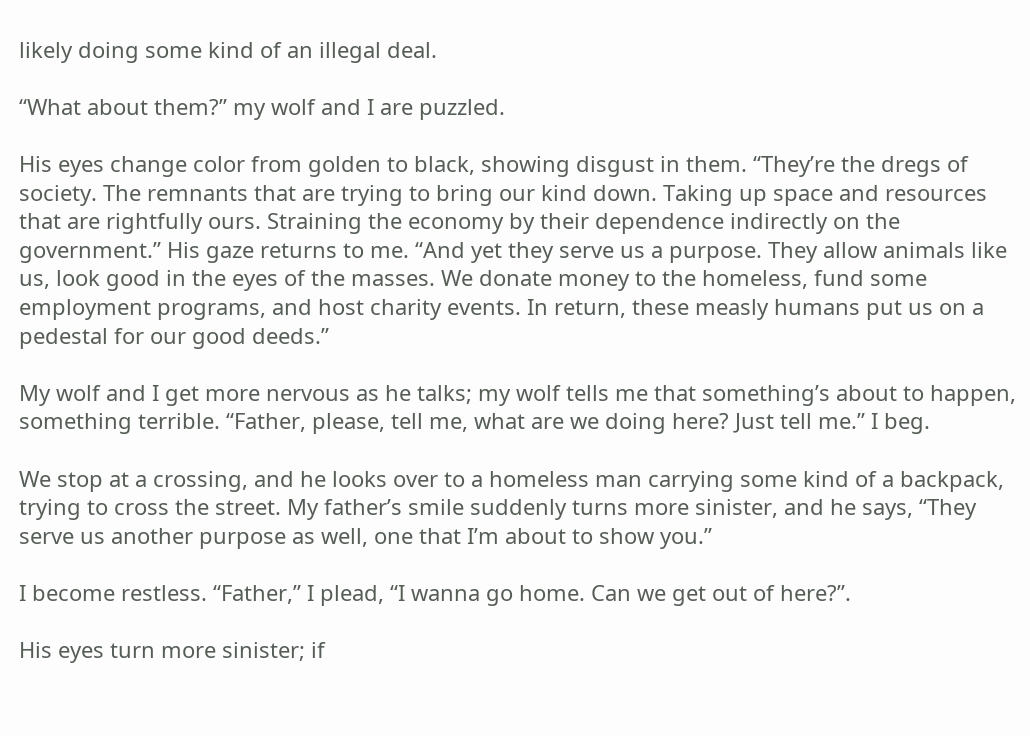likely doing some kind of an illegal deal.

“What about them?” my wolf and I are puzzled.

His eyes change color from golden to black, showing disgust in them. “They’re the dregs of society. The remnants that are trying to bring our kind down. Taking up space and resources that are rightfully ours. Straining the economy by their dependence indirectly on the government.” His gaze returns to me. “And yet they serve us a purpose. They allow animals like us, look good in the eyes of the masses. We donate money to the homeless, fund some employment programs, and host charity events. In return, these measly humans put us on a pedestal for our good deeds.”

My wolf and I get more nervous as he talks; my wolf tells me that something’s about to happen, something terrible. “Father, please, tell me, what are we doing here? Just tell me.” I beg.

We stop at a crossing, and he looks over to a homeless man carrying some kind of a backpack, trying to cross the street. My father’s smile suddenly turns more sinister, and he says, “They serve us another purpose as well, one that I’m about to show you.”

I become restless. “Father,” I plead, “I wanna go home. Can we get out of here?”.

His eyes turn more sinister; if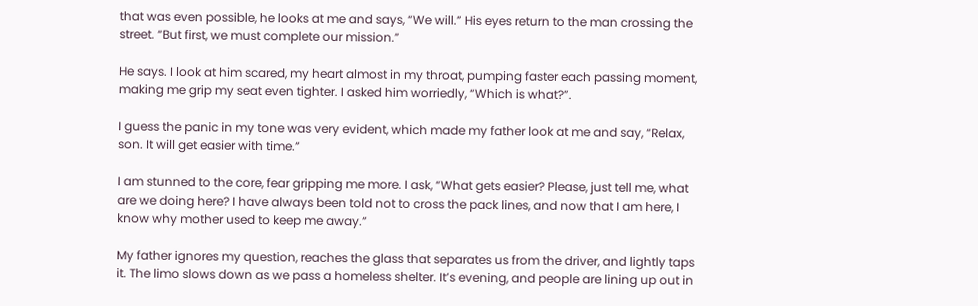that was even possible, he looks at me and says, “We will.” His eyes return to the man crossing the street. “But first, we must complete our mission.”

He says. I look at him scared, my heart almost in my throat, pumping faster each passing moment, making me grip my seat even tighter. I asked him worriedly, “Which is what?”.

I guess the panic in my tone was very evident, which made my father look at me and say, “Relax, son. It will get easier with time.”

I am stunned to the core, fear gripping me more. I ask, “What gets easier? Please, just tell me, what are we doing here? I have always been told not to cross the pack lines, and now that I am here, I know why mother used to keep me away.”

My father ignores my question, reaches the glass that separates us from the driver, and lightly taps it. The limo slows down as we pass a homeless shelter. It’s evening, and people are lining up out in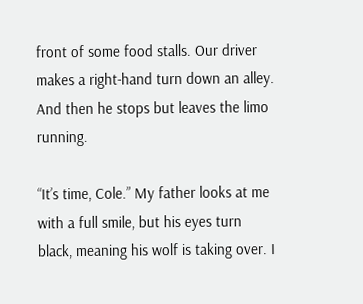front of some food stalls. Our driver makes a right-hand turn down an alley. And then he stops but leaves the limo running.

“It’s time, Cole.” My father looks at me with a full smile, but his eyes turn black, meaning his wolf is taking over. I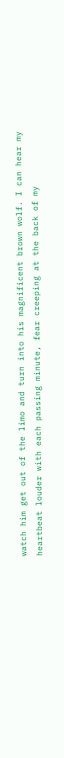watch him get out of the limo and turn into his magnificent brown wolf. I can hear my heartbeat louder with each passing minute, fear creeping at the back of my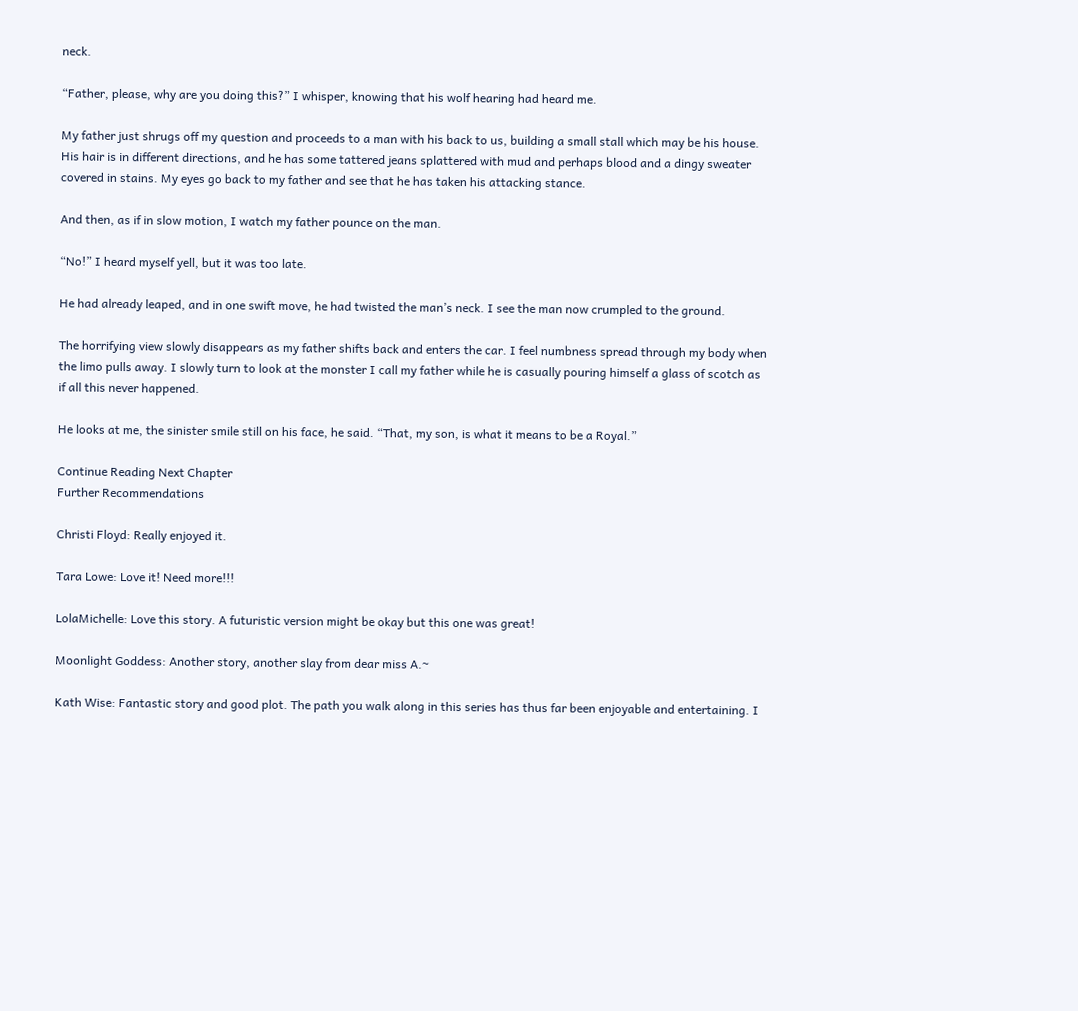neck.

“Father, please, why are you doing this?” I whisper, knowing that his wolf hearing had heard me.

My father just shrugs off my question and proceeds to a man with his back to us, building a small stall which may be his house. His hair is in different directions, and he has some tattered jeans splattered with mud and perhaps blood and a dingy sweater covered in stains. My eyes go back to my father and see that he has taken his attacking stance.

And then, as if in slow motion, I watch my father pounce on the man.

“No!” I heard myself yell, but it was too late.

He had already leaped, and in one swift move, he had twisted the man’s neck. I see the man now crumpled to the ground.

The horrifying view slowly disappears as my father shifts back and enters the car. I feel numbness spread through my body when the limo pulls away. I slowly turn to look at the monster I call my father while he is casually pouring himself a glass of scotch as if all this never happened.

He looks at me, the sinister smile still on his face, he said. “That, my son, is what it means to be a Royal.”

Continue Reading Next Chapter
Further Recommendations

Christi Floyd: Really enjoyed it.

Tara Lowe: Love it! Need more!!!

LolaMichelle: Love this story. A futuristic version might be okay but this one was great!

Moonlight Goddess: Another story, another slay from dear miss A.~

Kath Wise: Fantastic story and good plot. The path you walk along in this series has thus far been enjoyable and entertaining. I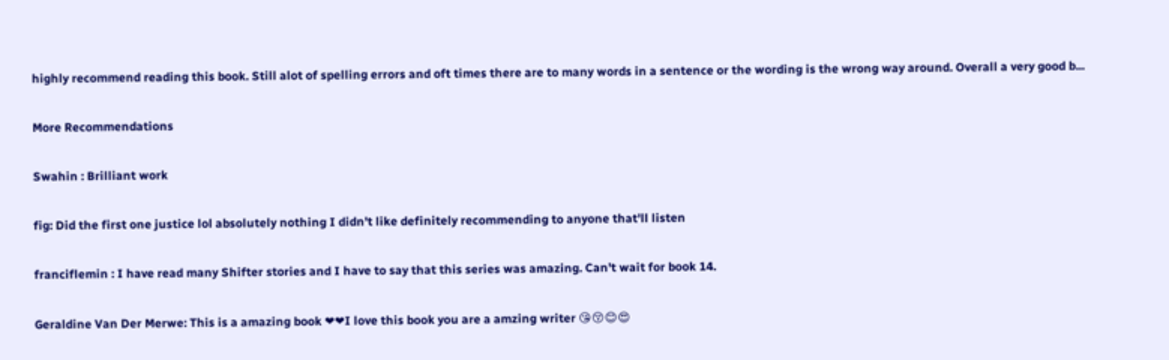highly recommend reading this book. Still alot of spelling errors and oft times there are to many words in a sentence or the wording is the wrong way around. Overall a very good b...

More Recommendations

Swahin : Brilliant work

fig: Did the first one justice lol absolutely nothing I didn't like definitely recommending to anyone that'll listen

franciflemin : I have read many Shifter stories and I have to say that this series was amazing. Can't wait for book 14.

Geraldine Van Der Merwe: This is a amazing book ❤❤I love this book you are a amzing writer 😘😚😊😍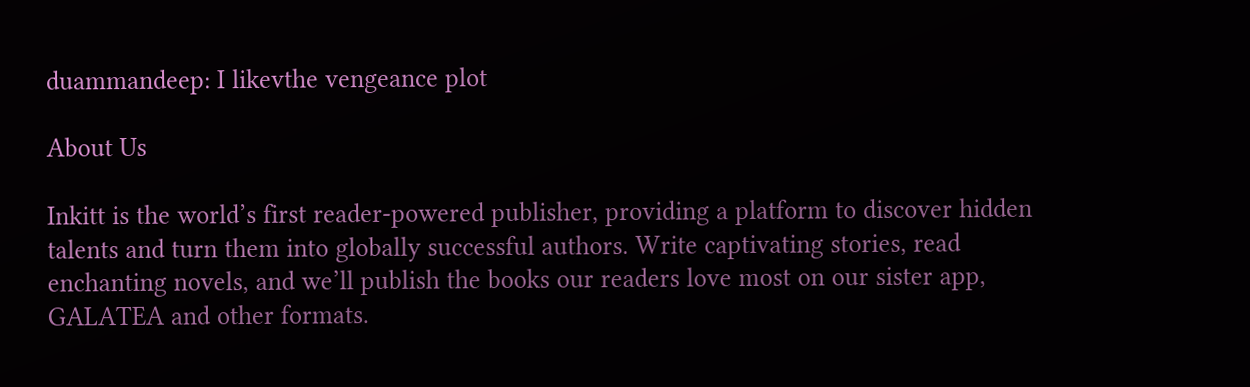duammandeep: I likevthe vengeance plot

About Us

Inkitt is the world’s first reader-powered publisher, providing a platform to discover hidden talents and turn them into globally successful authors. Write captivating stories, read enchanting novels, and we’ll publish the books our readers love most on our sister app, GALATEA and other formats.